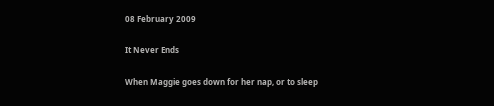08 February 2009

It Never Ends

When Maggie goes down for her nap, or to sleep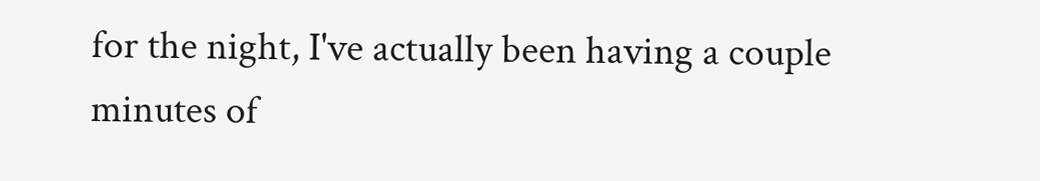for the night, I've actually been having a couple minutes of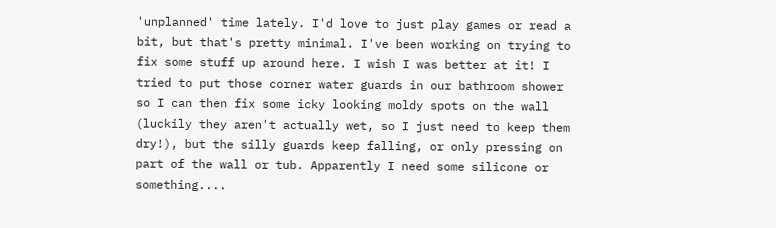'unplanned' time lately. I'd love to just play games or read a bit, but that's pretty minimal. I've been working on trying to fix some stuff up around here. I wish I was better at it! I tried to put those corner water guards in our bathroom shower so I can then fix some icky looking moldy spots on the wall (luckily they aren't actually wet, so I just need to keep them dry!), but the silly guards keep falling, or only pressing on part of the wall or tub. Apparently I need some silicone or something....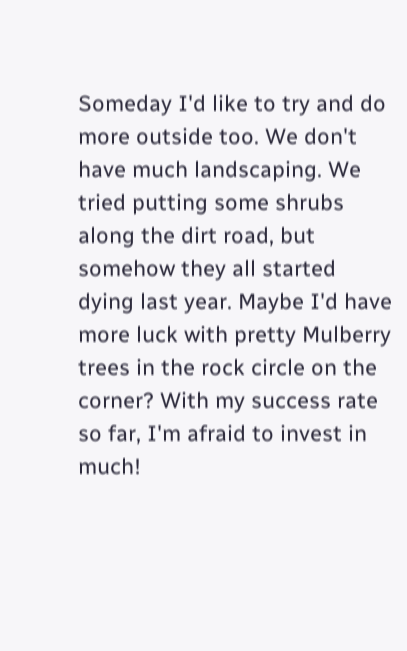Someday I'd like to try and do more outside too. We don't have much landscaping. We tried putting some shrubs along the dirt road, but somehow they all started dying last year. Maybe I'd have more luck with pretty Mulberry trees in the rock circle on the corner? With my success rate so far, I'm afraid to invest in much!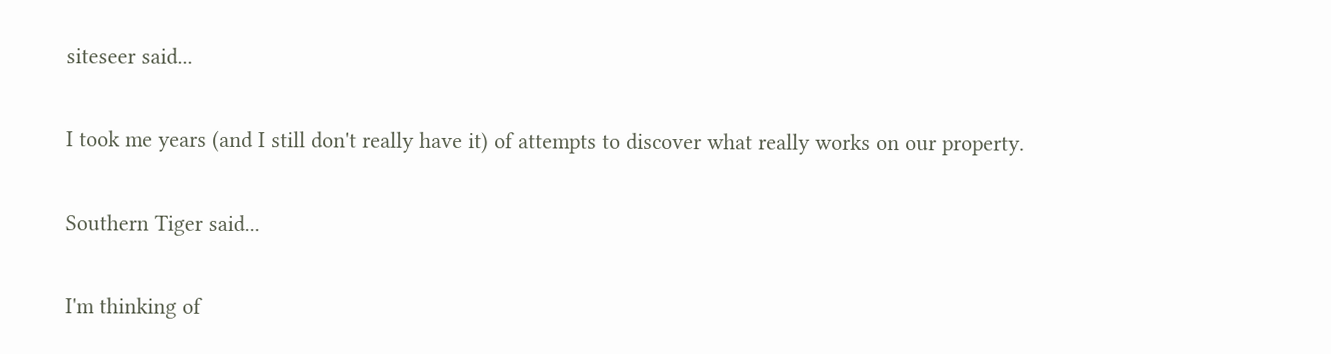siteseer said...

I took me years (and I still don't really have it) of attempts to discover what really works on our property.

Southern Tiger said...

I'm thinking of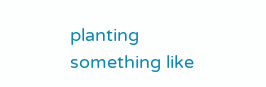planting something like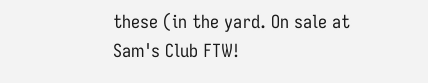these (in the yard. On sale at Sam's Club FTW!